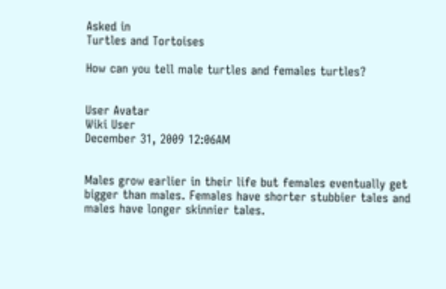Asked in
Turtles and Tortoises

How can you tell male turtles and females turtles?


User Avatar
Wiki User
December 31, 2009 12:06AM


Males grow earlier in their life but females eventually get bigger than males. Females have shorter stubbier tales and males have longer skinnier tales.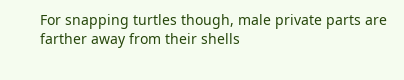For snapping turtles though, male private parts are farther away from their shells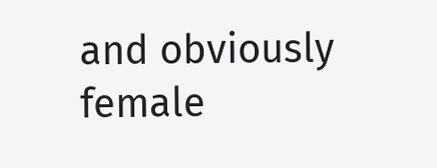and obviously female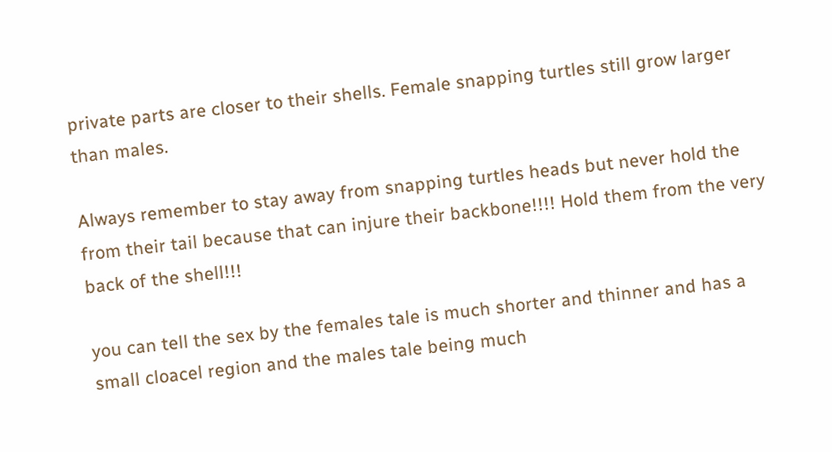private parts are closer to their shells. Female snapping turtles still grow larger than males.

Always remember to stay away from snapping turtles heads but never hold the from their tail because that can injure their backbone!!!! Hold them from the very back of the shell!!!

you can tell the sex by the females tale is much shorter and thinner and has a small cloacel region and the males tale being much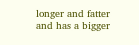longer and fatter and has a bigger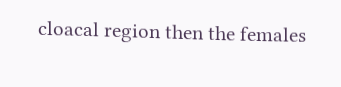cloacal region then the females